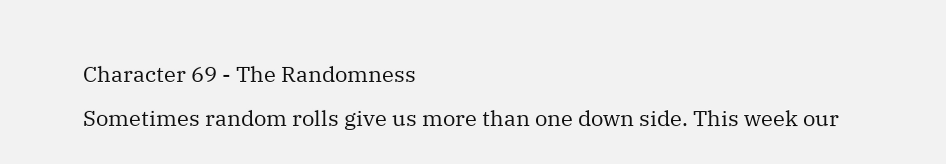Character 69 - The Randomness
Sometimes random rolls give us more than one down side. This week our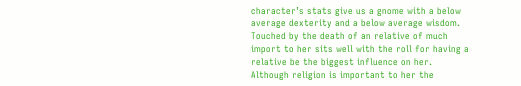character’s stats give us a gnome with a below average dexterity and a below average wisdom. Touched by the death of an relative of much import to her sits well with the roll for having a relative be the biggest influence on her. Although religion is important to her the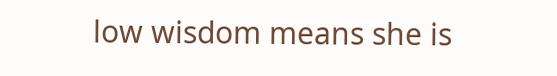low wisdom means she is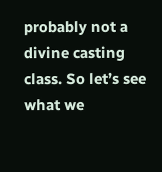probably not a divine casting class. So let’s see what we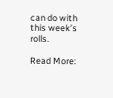can do with this week’s rolls.

Read More: